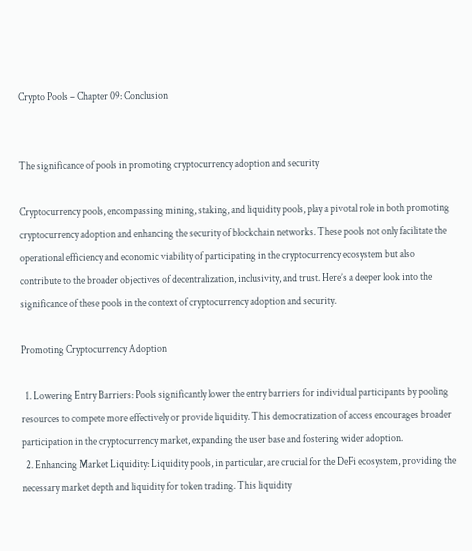Crypto Pools – Chapter 09: Conclusion


The significance of pools in promoting cryptocurrency adoption and security

Cryptocurrency pools, encompassing mining, staking, and liquidity pools, play a pivotal role in both promoting cryptocurrency adoption and enhancing the security of blockchain networks. These pools not only facilitate the operational efficiency and economic viability of participating in the cryptocurrency ecosystem but also contribute to the broader objectives of decentralization, inclusivity, and trust. Here’s a deeper look into the significance of these pools in the context of cryptocurrency adoption and security.

Promoting Cryptocurrency Adoption

  1. Lowering Entry Barriers: Pools significantly lower the entry barriers for individual participants by pooling resources to compete more effectively or provide liquidity. This democratization of access encourages broader participation in the cryptocurrency market, expanding the user base and fostering wider adoption.
  2. Enhancing Market Liquidity: Liquidity pools, in particular, are crucial for the DeFi ecosystem, providing the necessary market depth and liquidity for token trading. This liquidity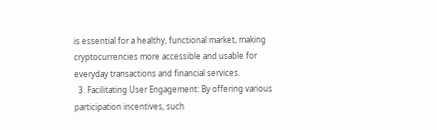is essential for a healthy, functional market, making cryptocurrencies more accessible and usable for everyday transactions and financial services.
  3. Facilitating User Engagement: By offering various participation incentives, such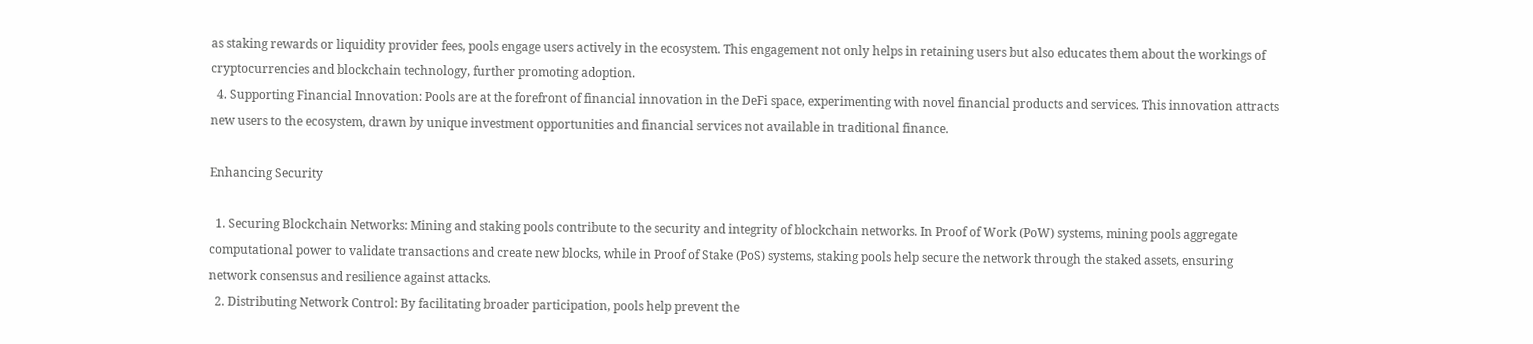as staking rewards or liquidity provider fees, pools engage users actively in the ecosystem. This engagement not only helps in retaining users but also educates them about the workings of cryptocurrencies and blockchain technology, further promoting adoption.
  4. Supporting Financial Innovation: Pools are at the forefront of financial innovation in the DeFi space, experimenting with novel financial products and services. This innovation attracts new users to the ecosystem, drawn by unique investment opportunities and financial services not available in traditional finance.

Enhancing Security

  1. Securing Blockchain Networks: Mining and staking pools contribute to the security and integrity of blockchain networks. In Proof of Work (PoW) systems, mining pools aggregate computational power to validate transactions and create new blocks, while in Proof of Stake (PoS) systems, staking pools help secure the network through the staked assets, ensuring network consensus and resilience against attacks.
  2. Distributing Network Control: By facilitating broader participation, pools help prevent the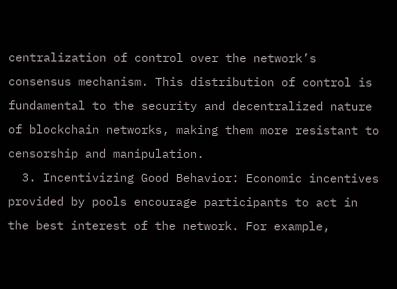centralization of control over the network’s consensus mechanism. This distribution of control is fundamental to the security and decentralized nature of blockchain networks, making them more resistant to censorship and manipulation.
  3. Incentivizing Good Behavior: Economic incentives provided by pools encourage participants to act in the best interest of the network. For example,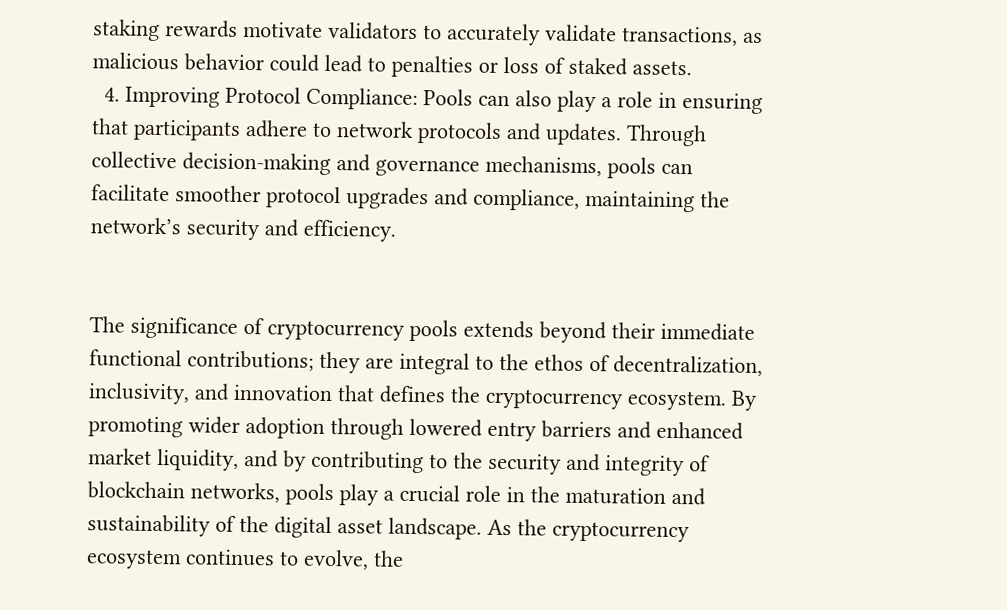staking rewards motivate validators to accurately validate transactions, as malicious behavior could lead to penalties or loss of staked assets.
  4. Improving Protocol Compliance: Pools can also play a role in ensuring that participants adhere to network protocols and updates. Through collective decision-making and governance mechanisms, pools can facilitate smoother protocol upgrades and compliance, maintaining the network’s security and efficiency.


The significance of cryptocurrency pools extends beyond their immediate functional contributions; they are integral to the ethos of decentralization, inclusivity, and innovation that defines the cryptocurrency ecosystem. By promoting wider adoption through lowered entry barriers and enhanced market liquidity, and by contributing to the security and integrity of blockchain networks, pools play a crucial role in the maturation and sustainability of the digital asset landscape. As the cryptocurrency ecosystem continues to evolve, the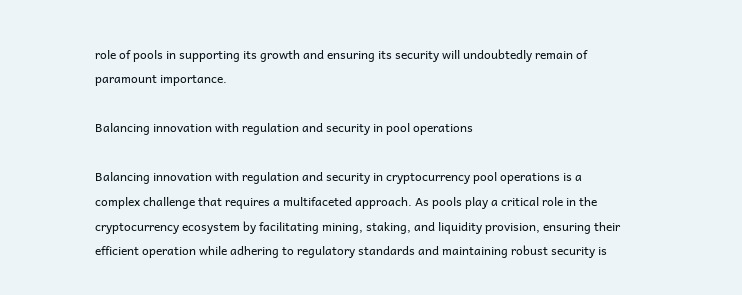role of pools in supporting its growth and ensuring its security will undoubtedly remain of paramount importance.

Balancing innovation with regulation and security in pool operations

Balancing innovation with regulation and security in cryptocurrency pool operations is a complex challenge that requires a multifaceted approach. As pools play a critical role in the cryptocurrency ecosystem by facilitating mining, staking, and liquidity provision, ensuring their efficient operation while adhering to regulatory standards and maintaining robust security is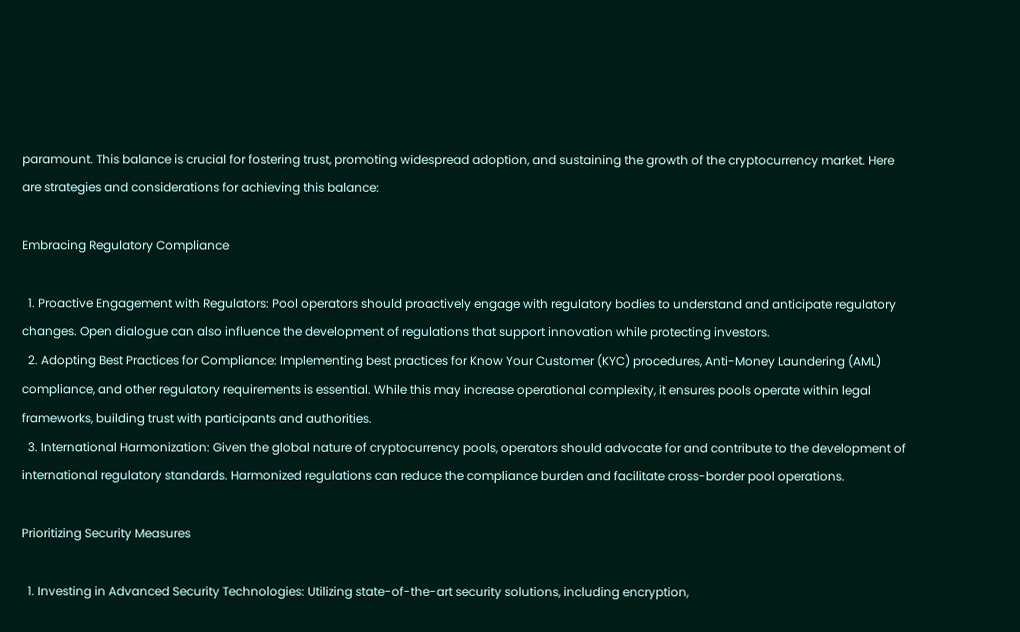paramount. This balance is crucial for fostering trust, promoting widespread adoption, and sustaining the growth of the cryptocurrency market. Here are strategies and considerations for achieving this balance:

Embracing Regulatory Compliance

  1. Proactive Engagement with Regulators: Pool operators should proactively engage with regulatory bodies to understand and anticipate regulatory changes. Open dialogue can also influence the development of regulations that support innovation while protecting investors.
  2. Adopting Best Practices for Compliance: Implementing best practices for Know Your Customer (KYC) procedures, Anti-Money Laundering (AML) compliance, and other regulatory requirements is essential. While this may increase operational complexity, it ensures pools operate within legal frameworks, building trust with participants and authorities.
  3. International Harmonization: Given the global nature of cryptocurrency pools, operators should advocate for and contribute to the development of international regulatory standards. Harmonized regulations can reduce the compliance burden and facilitate cross-border pool operations.

Prioritizing Security Measures

  1. Investing in Advanced Security Technologies: Utilizing state-of-the-art security solutions, including encryption,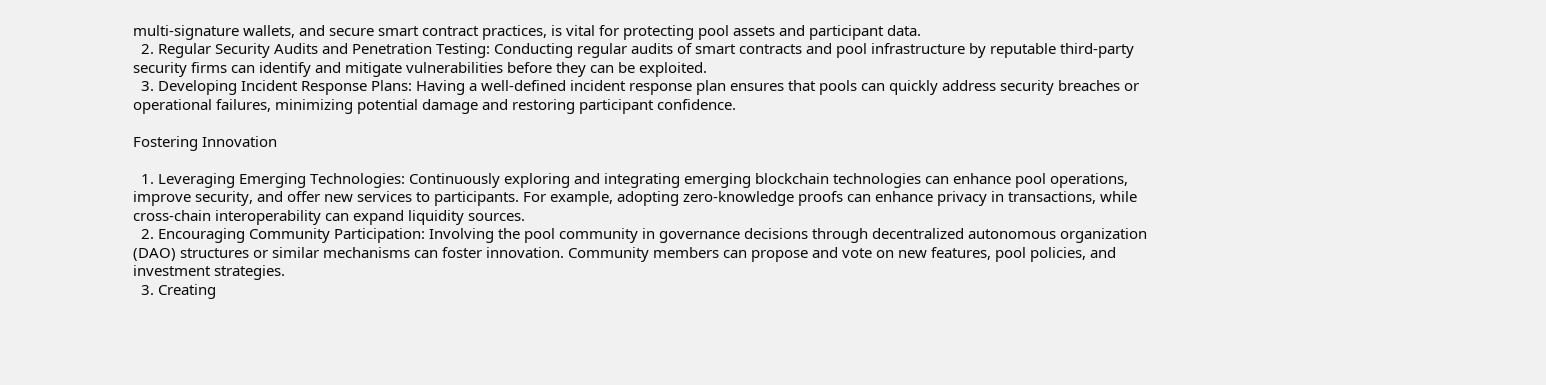multi-signature wallets, and secure smart contract practices, is vital for protecting pool assets and participant data.
  2. Regular Security Audits and Penetration Testing: Conducting regular audits of smart contracts and pool infrastructure by reputable third-party security firms can identify and mitigate vulnerabilities before they can be exploited.
  3. Developing Incident Response Plans: Having a well-defined incident response plan ensures that pools can quickly address security breaches or operational failures, minimizing potential damage and restoring participant confidence.

Fostering Innovation

  1. Leveraging Emerging Technologies: Continuously exploring and integrating emerging blockchain technologies can enhance pool operations, improve security, and offer new services to participants. For example, adopting zero-knowledge proofs can enhance privacy in transactions, while cross-chain interoperability can expand liquidity sources.
  2. Encouraging Community Participation: Involving the pool community in governance decisions through decentralized autonomous organization (DAO) structures or similar mechanisms can foster innovation. Community members can propose and vote on new features, pool policies, and investment strategies.
  3. Creating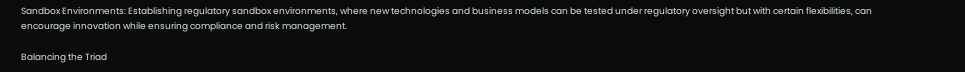Sandbox Environments: Establishing regulatory sandbox environments, where new technologies and business models can be tested under regulatory oversight but with certain flexibilities, can encourage innovation while ensuring compliance and risk management.

Balancing the Triad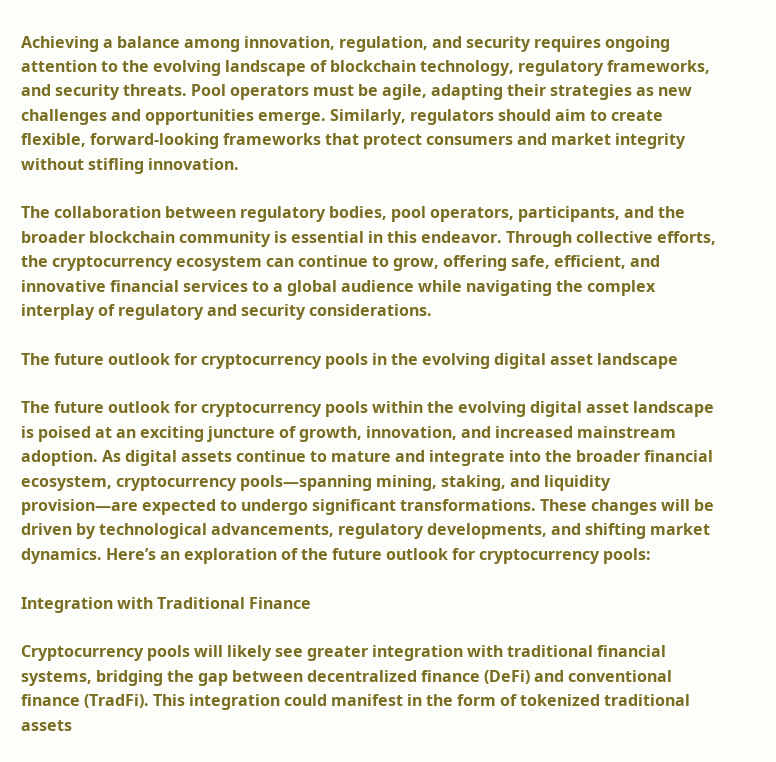Achieving a balance among innovation, regulation, and security requires ongoing attention to the evolving landscape of blockchain technology, regulatory frameworks, and security threats. Pool operators must be agile, adapting their strategies as new challenges and opportunities emerge. Similarly, regulators should aim to create flexible, forward-looking frameworks that protect consumers and market integrity without stifling innovation.

The collaboration between regulatory bodies, pool operators, participants, and the broader blockchain community is essential in this endeavor. Through collective efforts, the cryptocurrency ecosystem can continue to grow, offering safe, efficient, and innovative financial services to a global audience while navigating the complex interplay of regulatory and security considerations.

The future outlook for cryptocurrency pools in the evolving digital asset landscape

The future outlook for cryptocurrency pools within the evolving digital asset landscape is poised at an exciting juncture of growth, innovation, and increased mainstream adoption. As digital assets continue to mature and integrate into the broader financial ecosystem, cryptocurrency pools—spanning mining, staking, and liquidity provision—are expected to undergo significant transformations. These changes will be driven by technological advancements, regulatory developments, and shifting market dynamics. Here’s an exploration of the future outlook for cryptocurrency pools:

Integration with Traditional Finance

Cryptocurrency pools will likely see greater integration with traditional financial systems, bridging the gap between decentralized finance (DeFi) and conventional finance (TradFi). This integration could manifest in the form of tokenized traditional assets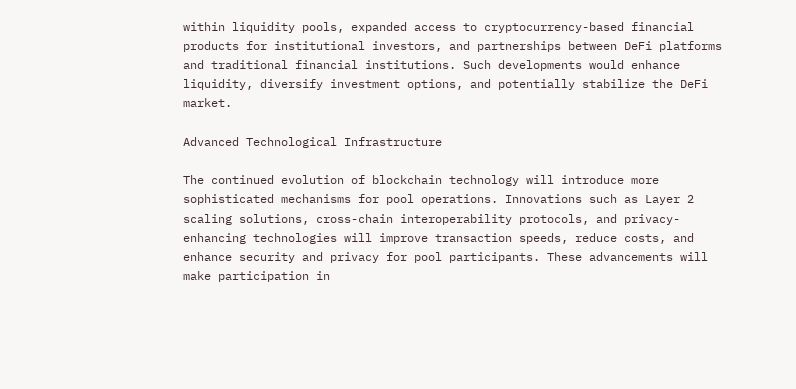within liquidity pools, expanded access to cryptocurrency-based financial products for institutional investors, and partnerships between DeFi platforms and traditional financial institutions. Such developments would enhance liquidity, diversify investment options, and potentially stabilize the DeFi market.

Advanced Technological Infrastructure

The continued evolution of blockchain technology will introduce more sophisticated mechanisms for pool operations. Innovations such as Layer 2 scaling solutions, cross-chain interoperability protocols, and privacy-enhancing technologies will improve transaction speeds, reduce costs, and enhance security and privacy for pool participants. These advancements will make participation in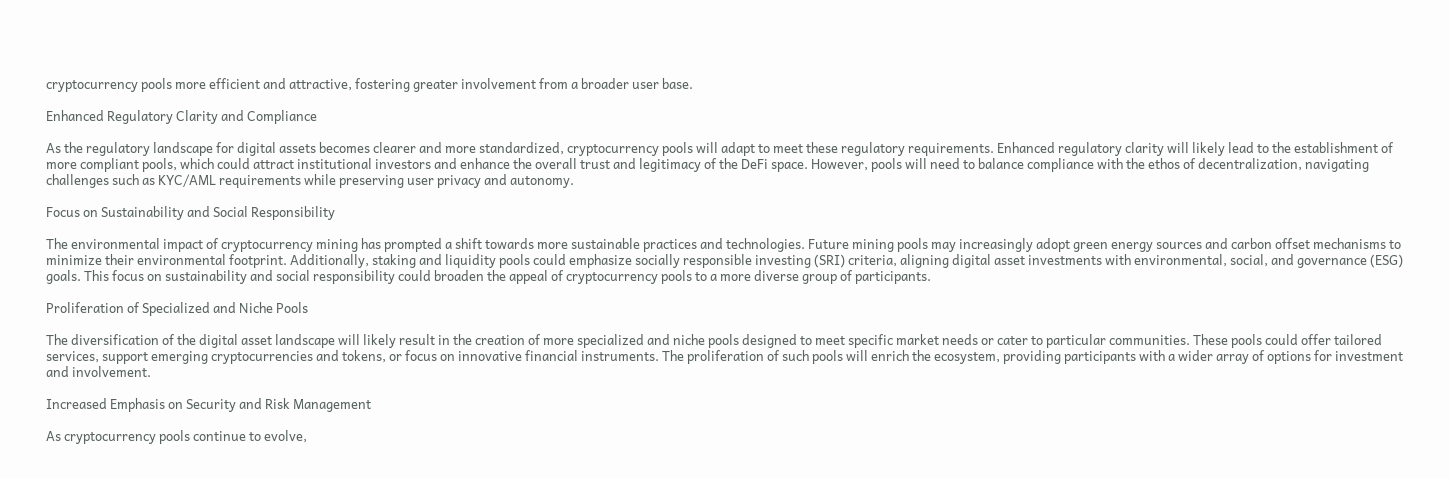cryptocurrency pools more efficient and attractive, fostering greater involvement from a broader user base.

Enhanced Regulatory Clarity and Compliance

As the regulatory landscape for digital assets becomes clearer and more standardized, cryptocurrency pools will adapt to meet these regulatory requirements. Enhanced regulatory clarity will likely lead to the establishment of more compliant pools, which could attract institutional investors and enhance the overall trust and legitimacy of the DeFi space. However, pools will need to balance compliance with the ethos of decentralization, navigating challenges such as KYC/AML requirements while preserving user privacy and autonomy.

Focus on Sustainability and Social Responsibility

The environmental impact of cryptocurrency mining has prompted a shift towards more sustainable practices and technologies. Future mining pools may increasingly adopt green energy sources and carbon offset mechanisms to minimize their environmental footprint. Additionally, staking and liquidity pools could emphasize socially responsible investing (SRI) criteria, aligning digital asset investments with environmental, social, and governance (ESG) goals. This focus on sustainability and social responsibility could broaden the appeal of cryptocurrency pools to a more diverse group of participants.

Proliferation of Specialized and Niche Pools

The diversification of the digital asset landscape will likely result in the creation of more specialized and niche pools designed to meet specific market needs or cater to particular communities. These pools could offer tailored services, support emerging cryptocurrencies and tokens, or focus on innovative financial instruments. The proliferation of such pools will enrich the ecosystem, providing participants with a wider array of options for investment and involvement.

Increased Emphasis on Security and Risk Management

As cryptocurrency pools continue to evolve,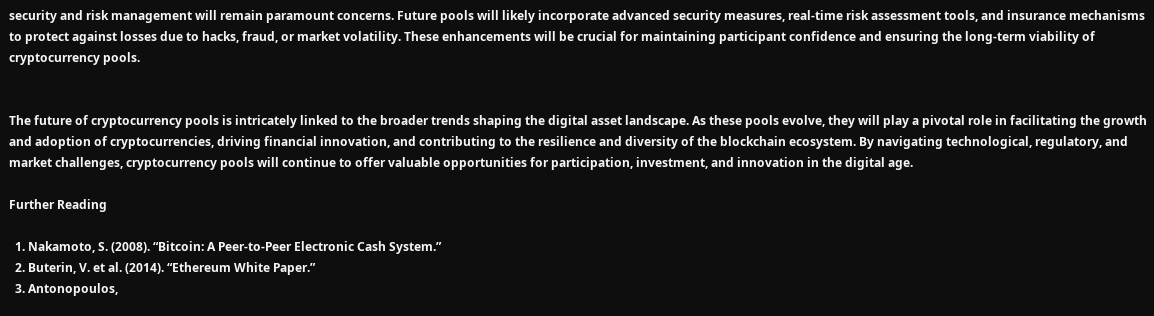security and risk management will remain paramount concerns. Future pools will likely incorporate advanced security measures, real-time risk assessment tools, and insurance mechanisms to protect against losses due to hacks, fraud, or market volatility. These enhancements will be crucial for maintaining participant confidence and ensuring the long-term viability of cryptocurrency pools.


The future of cryptocurrency pools is intricately linked to the broader trends shaping the digital asset landscape. As these pools evolve, they will play a pivotal role in facilitating the growth and adoption of cryptocurrencies, driving financial innovation, and contributing to the resilience and diversity of the blockchain ecosystem. By navigating technological, regulatory, and market challenges, cryptocurrency pools will continue to offer valuable opportunities for participation, investment, and innovation in the digital age.

Further Reading

  1. Nakamoto, S. (2008). “Bitcoin: A Peer-to-Peer Electronic Cash System.”
  2. Buterin, V. et al. (2014). “Ethereum White Paper.”
  3. Antonopoulos,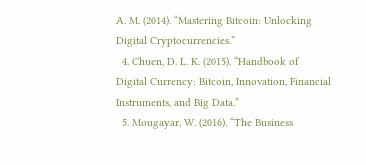A. M. (2014). “Mastering Bitcoin: Unlocking Digital Cryptocurrencies.”
  4. Chuen, D. L. K. (2015). “Handbook of Digital Currency: Bitcoin, Innovation, Financial Instruments, and Big Data.”
  5. Mougayar, W. (2016). “The Business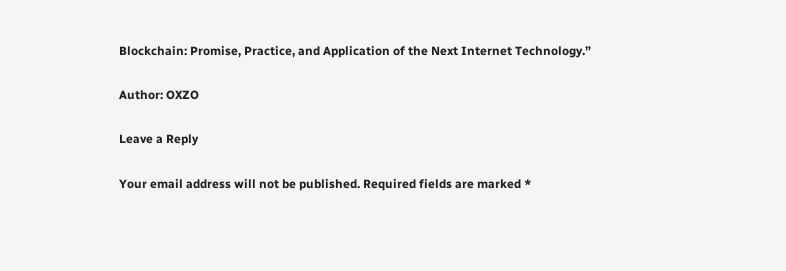Blockchain: Promise, Practice, and Application of the Next Internet Technology.”

Author: OXZO

Leave a Reply

Your email address will not be published. Required fields are marked *